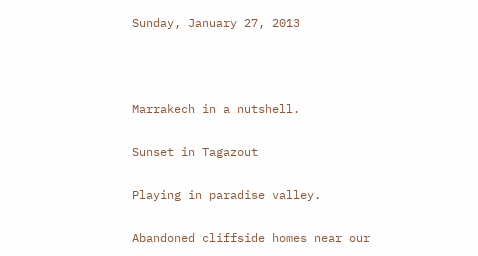Sunday, January 27, 2013



Marrakech in a nutshell.

Sunset in Tagazout

Playing in paradise valley.

Abandoned cliffside homes near our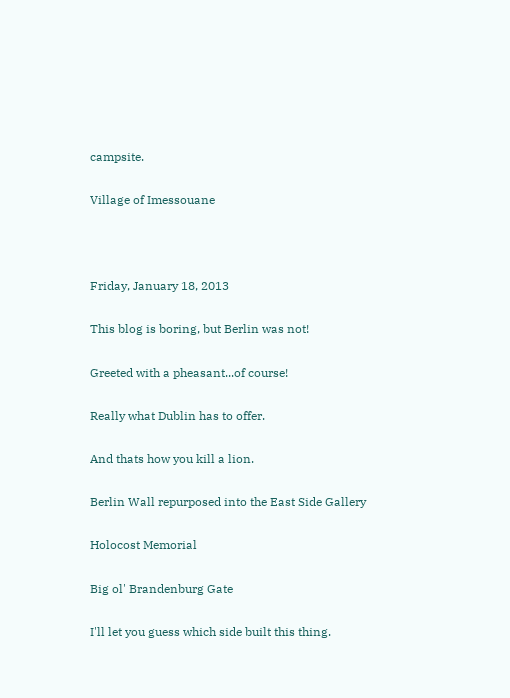campsite.

Village of Imessouane



Friday, January 18, 2013

This blog is boring, but Berlin was not!

Greeted with a pheasant...of course!

Really what Dublin has to offer.

And thats how you kill a lion.

Berlin Wall repurposed into the East Side Gallery

Holocost Memorial

Big ol' Brandenburg Gate

I'll let you guess which side built this thing.